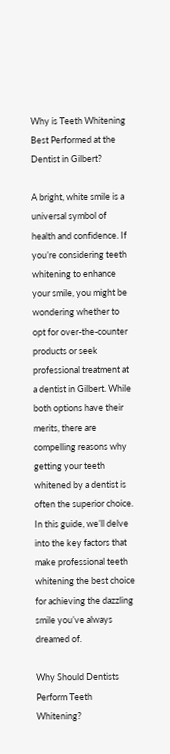Why is Teeth Whitening Best Performed at the Dentist in Gilbert?

A bright, white smile is a universal symbol of health and confidence. If you’re considering teeth whitening to enhance your smile, you might be wondering whether to opt for over-the-counter products or seek professional treatment at a dentist in Gilbert. While both options have their merits, there are compelling reasons why getting your teeth whitened by a dentist is often the superior choice. In this guide, we’ll delve into the key factors that make professional teeth whitening the best choice for achieving the dazzling smile you’ve always dreamed of.

Why Should Dentists Perform Teeth Whitening?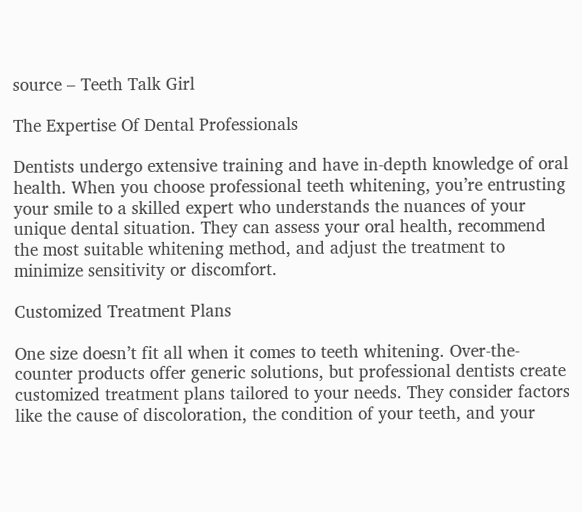source – Teeth Talk Girl

The Expertise Of Dental Professionals

Dentists undergo extensive training and have in-depth knowledge of oral health. When you choose professional teeth whitening, you’re entrusting your smile to a skilled expert who understands the nuances of your unique dental situation. They can assess your oral health, recommend the most suitable whitening method, and adjust the treatment to minimize sensitivity or discomfort.

Customized Treatment Plans

One size doesn’t fit all when it comes to teeth whitening. Over-the-counter products offer generic solutions, but professional dentists create customized treatment plans tailored to your needs. They consider factors like the cause of discoloration, the condition of your teeth, and your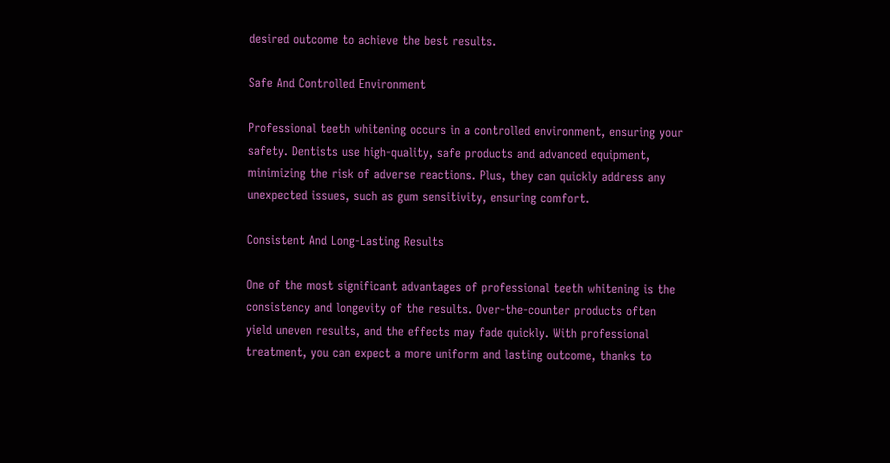desired outcome to achieve the best results.

Safe And Controlled Environment

Professional teeth whitening occurs in a controlled environment, ensuring your safety. Dentists use high-quality, safe products and advanced equipment, minimizing the risk of adverse reactions. Plus, they can quickly address any unexpected issues, such as gum sensitivity, ensuring comfort.

Consistent And Long-Lasting Results

One of the most significant advantages of professional teeth whitening is the consistency and longevity of the results. Over-the-counter products often yield uneven results, and the effects may fade quickly. With professional treatment, you can expect a more uniform and lasting outcome, thanks to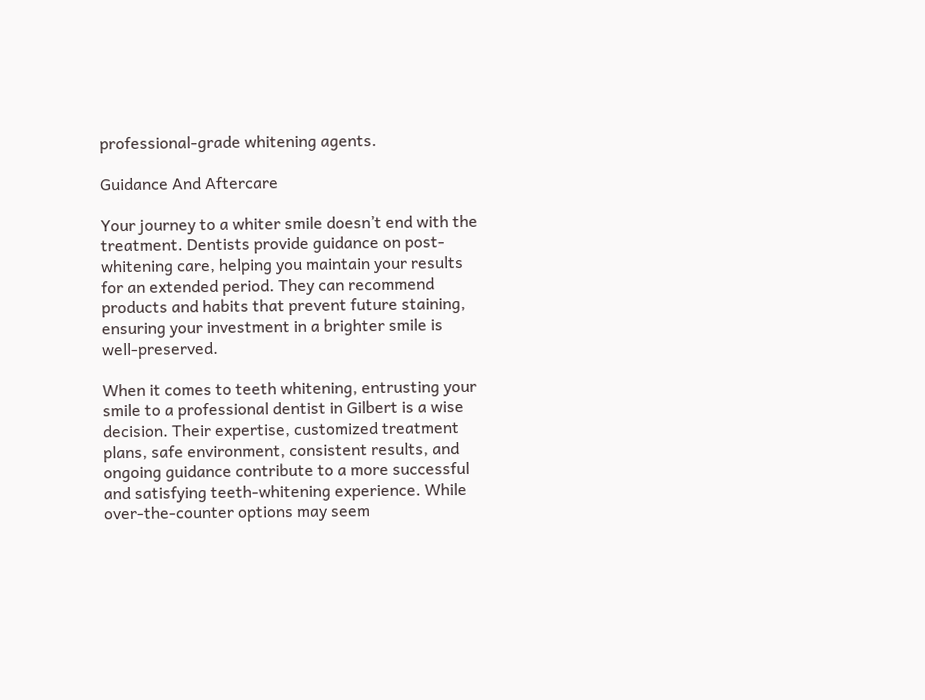professional-grade whitening agents.

Guidance And Aftercare

Your journey to a whiter smile doesn’t end with the treatment. Dentists provide guidance on post-whitening care, helping you maintain your results for an extended period. They can recommend products and habits that prevent future staining, ensuring your investment in a brighter smile is well-preserved.

When it comes to teeth whitening, entrusting your smile to a professional dentist in Gilbert is a wise decision. Their expertise, customized treatment plans, safe environment, consistent results, and ongoing guidance contribute to a more successful and satisfying teeth-whitening experience. While over-the-counter options may seem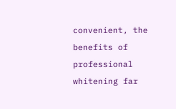convenient, the benefits of professional whitening far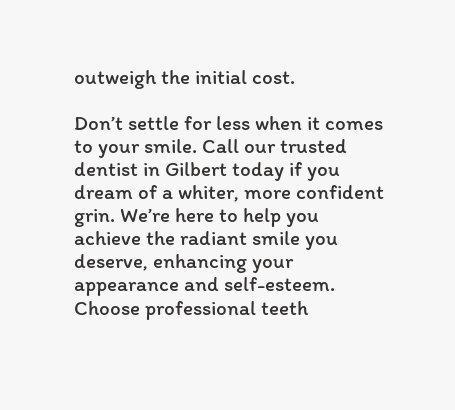outweigh the initial cost.

Don’t settle for less when it comes to your smile. Call our trusted dentist in Gilbert today if you dream of a whiter, more confident grin. We’re here to help you achieve the radiant smile you deserve, enhancing your appearance and self-esteem. Choose professional teeth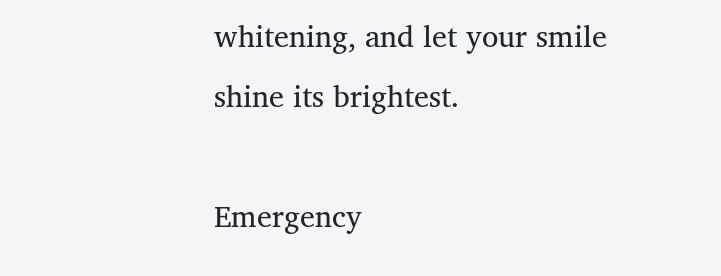whitening, and let your smile shine its brightest.

Emergency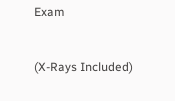Exam


(X-Rays Included)